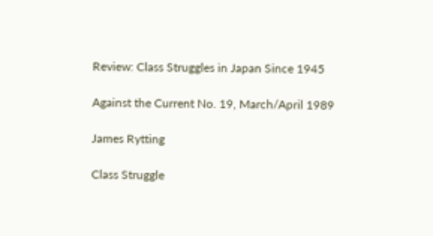Review: Class Struggles in Japan Since 1945

Against the Current No. 19, March/April 1989

James Rytting

Class Struggle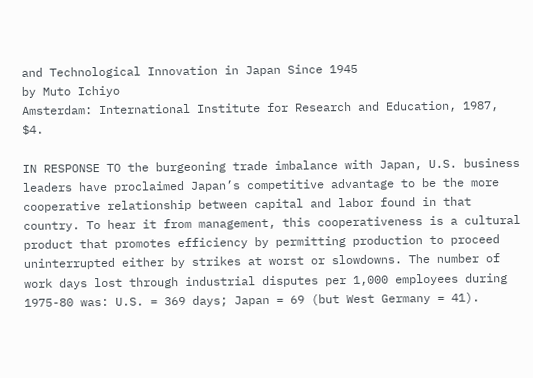and Technological Innovation in Japan Since 1945
by Muto Ichiyo
Amsterdam: International Institute for Research and Education, 1987, $4.

IN RESPONSE TO the burgeoning trade imbalance with Japan, U.S. business leaders have proclaimed Japan’s competitive advantage to be the more cooperative relationship between capital and labor found in that country. To hear it from management, this cooperativeness is a cultural product that promotes efficiency by permitting production to proceed uninterrupted either by strikes at worst or slowdowns. The number of work days lost through industrial disputes per 1,000 employees during 1975-80 was: U.S. = 369 days; Japan = 69 (but West Germany = 41).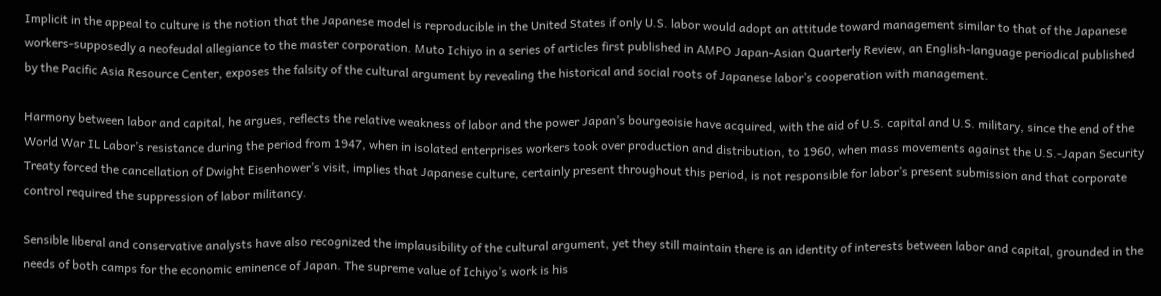Implicit in the appeal to culture is the notion that the Japanese model is reproducible in the United States if only U.S. labor would adopt an attitude toward management similar to that of the Japanese workers-supposedly a neofeudal allegiance to the master corporation. Muto Ichiyo in a series of articles first published in AMPO Japan-Asian Quarterly Review, an English-language periodical published by the Pacific Asia Resource Center, exposes the falsity of the cultural argument by revealing the historical and social roots of Japanese labor’s cooperation with management.

Harmony between labor and capital, he argues, reflects the relative weakness of labor and the power Japan’s bourgeoisie have acquired, with the aid of U.S. capital and U.S. military, since the end of the World War IL Labor’s resistance during the period from 1947, when in isolated enterprises workers took over production and distribution, to 1960, when mass movements against the U.S.-Japan Security Treaty forced the cancellation of Dwight Eisenhower’s visit, implies that Japanese culture, certainly present throughout this period, is not responsible for labor’s present submission and that corporate control required the suppression of labor militancy.

Sensible liberal and conservative analysts have also recognized the implausibility of the cultural argument, yet they still maintain there is an identity of interests between labor and capital, grounded in the needs of both camps for the economic eminence of Japan. The supreme value of Ichiyo’s work is his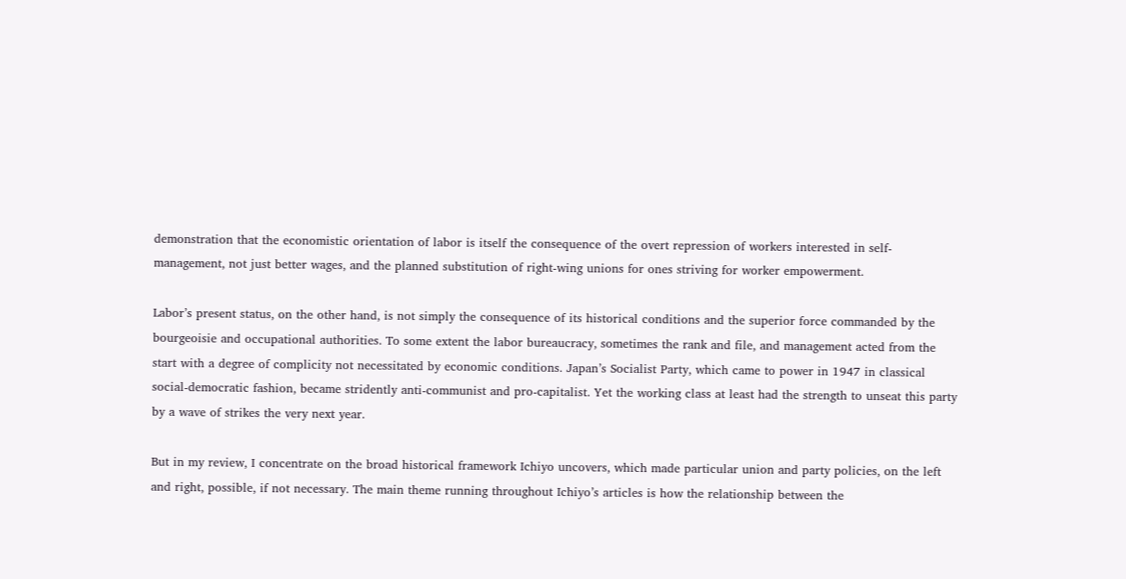demonstration that the economistic orientation of labor is itself the consequence of the overt repression of workers interested in self-management, not just better wages, and the planned substitution of right-wing unions for ones striving for worker empowerment.

Labor’s present status, on the other hand, is not simply the consequence of its historical conditions and the superior force commanded by the bourgeoisie and occupational authorities. To some extent the labor bureaucracy, sometimes the rank and file, and management acted from the start with a degree of complicity not necessitated by economic conditions. Japan’s Socialist Party, which came to power in 1947 in classical social-democratic fashion, became stridently anti-communist and pro-capitalist. Yet the working class at least had the strength to unseat this party by a wave of strikes the very next year.

But in my review, I concentrate on the broad historical framework Ichiyo uncovers, which made particular union and party policies, on the left and right, possible, if not necessary. The main theme running throughout Ichiyo’s articles is how the relationship between the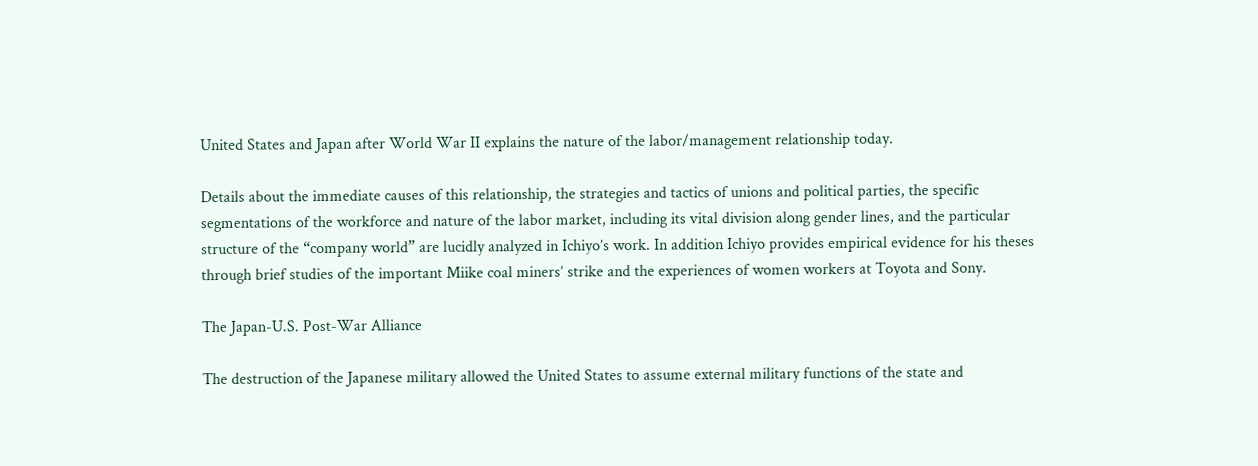United States and Japan after World War II explains the nature of the labor/management relationship today.

Details about the immediate causes of this relationship, the strategies and tactics of unions and political parties, the specific segmentations of the workforce and nature of the labor market, including its vital division along gender lines, and the particular structure of the “company world” are lucidly analyzed in Ichiyo’s work. In addition Ichiyo provides empirical evidence for his theses through brief studies of the important Miike coal miners’ strike and the experiences of women workers at Toyota and Sony.

The Japan-U.S. Post-War Alliance

The destruction of the Japanese military allowed the United States to assume external military functions of the state and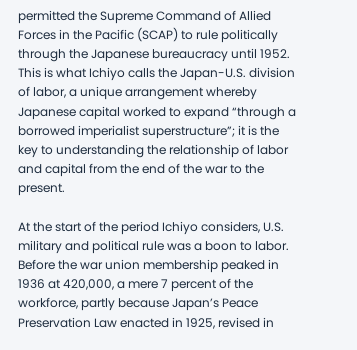permitted the Supreme Command of Allied Forces in the Pacific (SCAP) to rule politically through the Japanese bureaucracy until 1952. This is what Ichiyo calls the Japan-U.S. division of labor, a unique arrangement whereby Japanese capital worked to expand “through a borrowed imperialist superstructure”; it is the key to understanding the relationship of labor and capital from the end of the war to the present.

At the start of the period Ichiyo considers, U.S. military and political rule was a boon to labor. Before the war union membership peaked in 1936 at 420,000, a mere 7 percent of the workforce, partly because Japan’s Peace Preservation Law enacted in 1925, revised in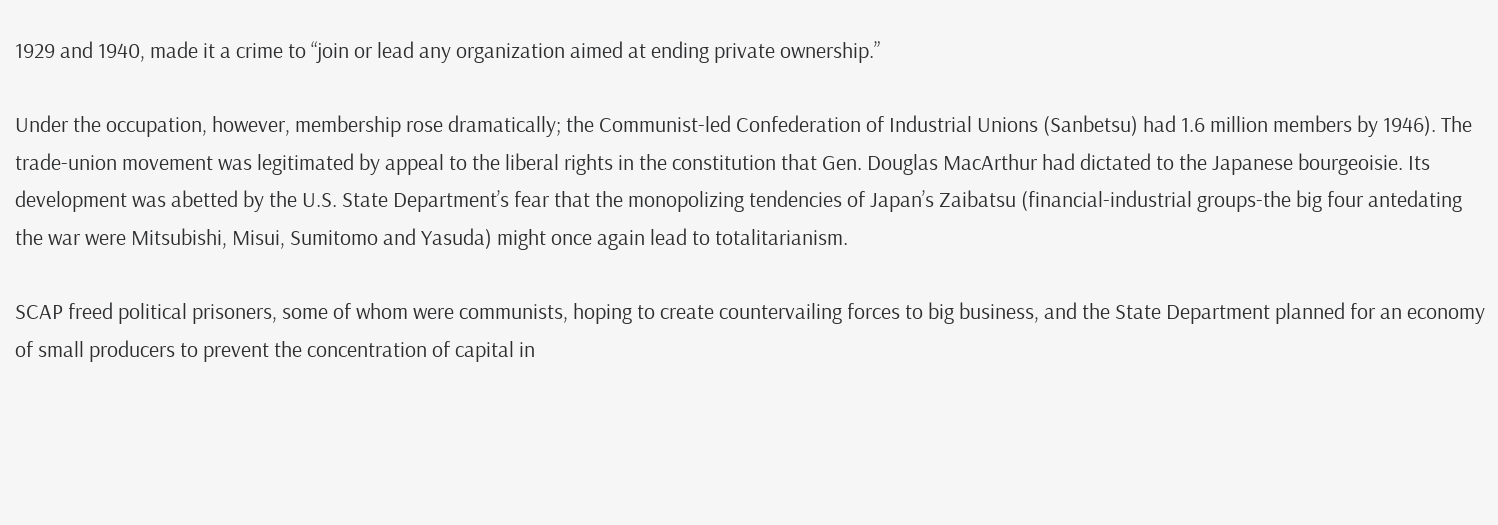1929 and 1940, made it a crime to “join or lead any organization aimed at ending private ownership.”

Under the occupation, however, membership rose dramatically; the Communist-led Confederation of Industrial Unions (Sanbetsu) had 1.6 million members by 1946). The trade-union movement was legitimated by appeal to the liberal rights in the constitution that Gen. Douglas MacArthur had dictated to the Japanese bourgeoisie. Its development was abetted by the U.S. State Department’s fear that the monopolizing tendencies of Japan’s Zaibatsu (financial-industrial groups-the big four antedating the war were Mitsubishi, Misui, Sumitomo and Yasuda) might once again lead to totalitarianism.

SCAP freed political prisoners, some of whom were communists, hoping to create countervailing forces to big business, and the State Department planned for an economy of small producers to prevent the concentration of capital in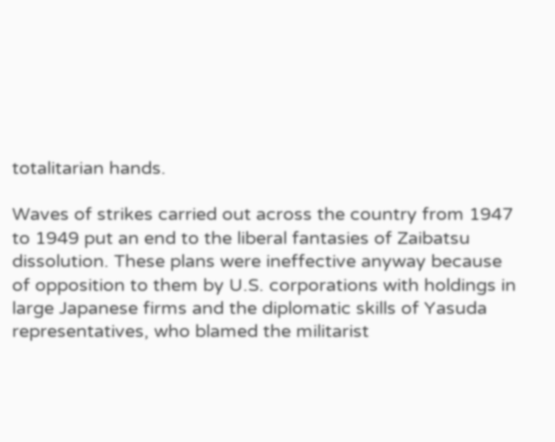totalitarian hands.

Waves of strikes carried out across the country from 1947 to 1949 put an end to the liberal fantasies of Zaibatsu dissolution. These plans were ineffective anyway because of opposition to them by U.S. corporations with holdings in large Japanese firms and the diplomatic skills of Yasuda representatives, who blamed the militarist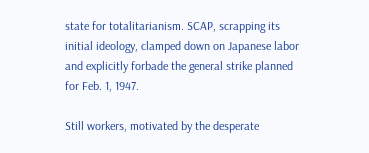state for totalitarianism. SCAP, scrapping its initial ideology, clamped down on Japanese labor and explicitly forbade the general strike planned for Feb. 1, 1947.

Still workers, motivated by the desperate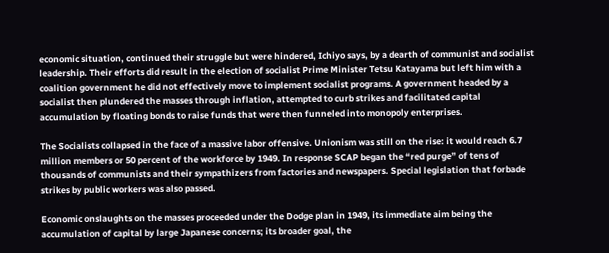economic situation, continued their struggle but were hindered, Ichiyo says, by a dearth of communist and socialist leadership. Their efforts did result in the election of socialist Prime Minister Tetsu Katayama but left him with a coalition government he did not effectively move to implement socialist programs. A government headed by a socialist then plundered the masses through inflation, attempted to curb strikes and facilitated capital accumulation by floating bonds to raise funds that were then funneled into monopoly enterprises.

The Socialists collapsed in the face of a massive labor offensive. Unionism was still on the rise: it would reach 6.7 million members or 50 percent of the workforce by 1949. In response SCAP began the “red purge” of tens of thousands of communists and their sympathizers from factories and newspapers. Special legislation that forbade strikes by public workers was also passed.

Economic onslaughts on the masses proceeded under the Dodge plan in 1949, its immediate aim being the accumulation of capital by large Japanese concerns; its broader goal, the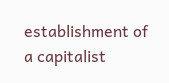establishment of a capitalist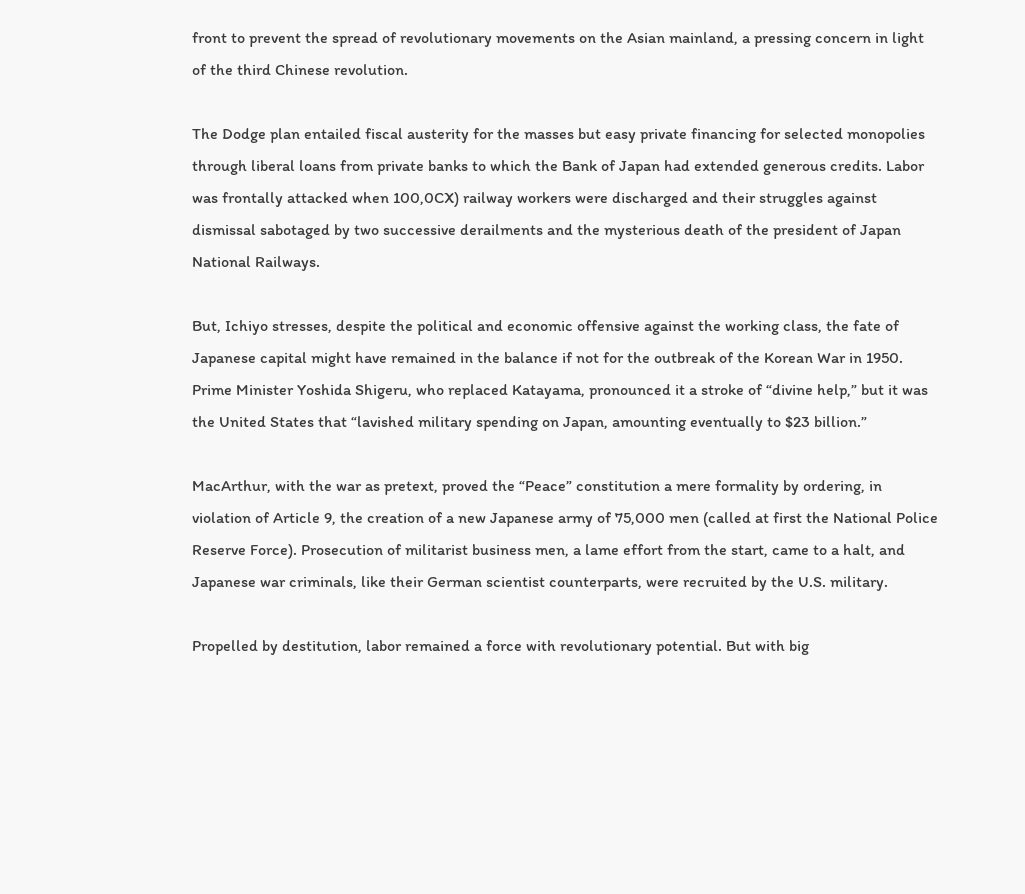front to prevent the spread of revolutionary movements on the Asian mainland, a pressing concern in light of the third Chinese revolution.

The Dodge plan entailed fiscal austerity for the masses but easy private financing for selected monopolies through liberal loans from private banks to which the Bank of Japan had extended generous credits. Labor was frontally attacked when 100,0CX) railway workers were discharged and their struggles against dismissal sabotaged by two successive derailments and the mysterious death of the president of Japan National Railways.

But, Ichiyo stresses, despite the political and economic offensive against the working class, the fate of Japanese capital might have remained in the balance if not for the outbreak of the Korean War in 1950. Prime Minister Yoshida Shigeru, who replaced Katayama, pronounced it a stroke of “divine help,” but it was the United States that “lavished military spending on Japan, amounting eventually to $23 billion.”

MacArthur, with the war as pretext, proved the “Peace” constitution a mere formality by ordering, in violation of Article 9, the creation of a new Japanese army of 75,000 men (called at first the National Police Reserve Force). Prosecution of militarist business men, a lame effort from the start, came to a halt, and Japanese war criminals, like their German scientist counterparts, were recruited by the U.S. military.

Propelled by destitution, labor remained a force with revolutionary potential. But with big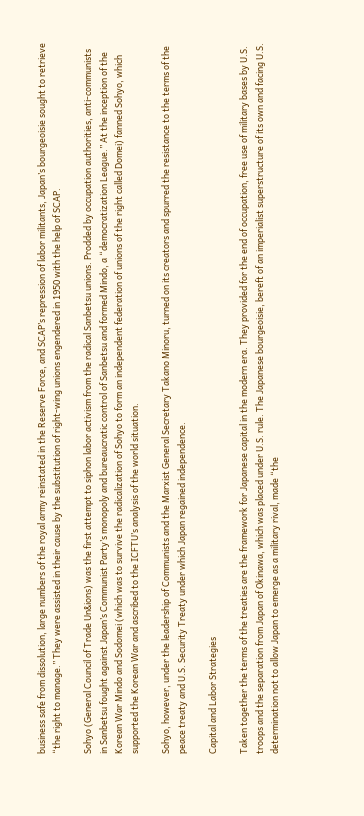business safe from dissolution, large numbers of the royal army reinstated in the Reserve Force, and SCAP’s repression of labor militants, Japan’s bourgeoisie sought to retrieve “the right to manage.” They were assisted in their cause by the substitution of right-wing unions engendered in 1950 with the help of SCAP.

Sohyo (General Council of Trade Un&ions) was the first attempt to siphon labor activism from the radical Sanbetsu unions. Prodded by occupation authorities, anti-communists in Sanbetsu fought against Japan’s Communist Party’s monopoly and bureaucratic control of Sanbetsu and formed Mindo, a “democratization League.” At the inception of the Korean War Mindo and Sodomei (which was to survive the radicalization of Sohyo to form an independent federation of unions of the right called Domei) fanned Sohyo, which supported the Korean War and ascribed to the ICFTU’s analysis of the world situation.

Sohyo, however, under the leadership of Communists and the Marxist General Secretary Takano Minoru, turned on its creators and spurred the resistance to the terms of the peace treaty and U.S. Security Treaty under which Japan regained independence.

Capital and Labor Strategies

Taken together the terms of the treaties are the framework for Japanese capital in the modern era. They provided for the end of occupation, free use of military bases by U.S. troops and the separation from Japan of Okinawa, which was placed under U.S. rule. The Japanese bourgeoisie, bereft of an imperialist superstructure of its own and facing U.S. determination not to allow Japan to emerge as a military rival, made “the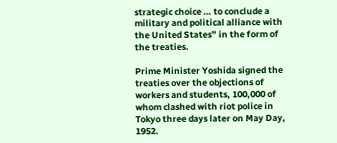strategic choice … to conclude a military and political alliance with the United States” in the form of the treaties.

Prime Minister Yoshida signed the treaties over the objections of workers and students, 100,000 of whom clashed with riot police in Tokyo three days later on May Day, 1952.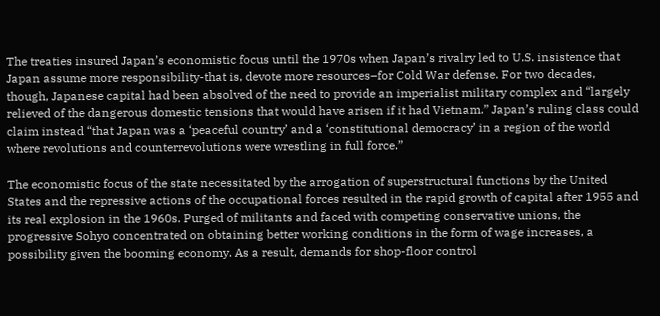The treaties insured Japan’s economistic focus until the 1970s when Japan’s rivalry led to U.S. insistence that Japan assume more responsibility-that is, devote more resources–for Cold War defense. For two decades, though, Japanese capital had been absolved of the need to provide an imperialist military complex and “largely relieved of the dangerous domestic tensions that would have arisen if it had Vietnam.” Japan’s ruling class could claim instead “that Japan was a ‘peaceful country’ and a ‘constitutional democracy’ in a region of the world where revolutions and counterrevolutions were wrestling in full force.”

The economistic focus of the state necessitated by the arrogation of superstructural functions by the United States and the repressive actions of the occupational forces resulted in the rapid growth of capital after 1955 and its real explosion in the 1960s. Purged of militants and faced with competing conservative unions, the progressive Sohyo concentrated on obtaining better working conditions in the form of wage increases, a possibility given the booming economy. As a result, demands for shop-floor control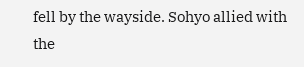fell by the wayside. Sohyo allied with the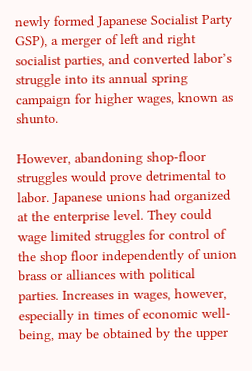newly formed Japanese Socialist Party GSP), a merger of left and right socialist parties, and converted labor’s struggle into its annual spring campaign for higher wages, known as shunto.

However, abandoning shop-floor struggles would prove detrimental to labor. Japanese unions had organized at the enterprise level. They could wage limited struggles for control of the shop floor independently of union brass or alliances with political parties. Increases in wages, however, especially in times of economic well-being, may be obtained by the upper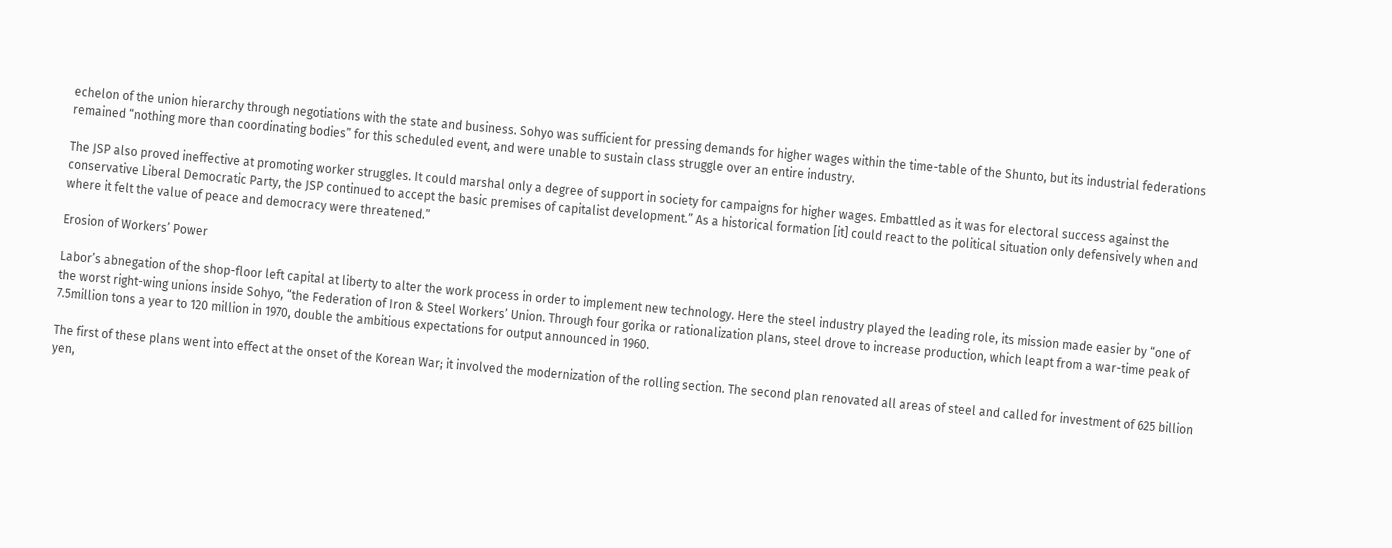echelon of the union hierarchy through negotiations with the state and business. Sohyo was sufficient for pressing demands for higher wages within the time-table of the Shunto, but its industrial federations remained “nothing more than coordinating bodies” for this scheduled event, and were unable to sustain class struggle over an entire industry.

The JSP also proved ineffective at promoting worker struggles. It could marshal only a degree of support in society for campaigns for higher wages. Embattled as it was for electoral success against the conservative Liberal Democratic Party, the JSP continued to accept the basic premises of capitalist development.” As a historical formation [it] could react to the political situation only defensively when and where it felt the value of peace and democracy were threatened.”

Erosion of Workers’ Power

Labor’s abnegation of the shop-floor left capital at liberty to alter the work process in order to implement new technology. Here the steel industry played the leading role, its mission made easier by “one of the worst right-wing unions inside Sohyo, “the Federation of Iron & Steel Workers’ Union. Through four gorika or rationalization plans, steel drove to increase production, which leapt from a war-time peak of 7.5million tons a year to 120 million in 1970, double the ambitious expectations for output announced in 1960.

The first of these plans went into effect at the onset of the Korean War; it involved the modernization of the rolling section. The second plan renovated all areas of steel and called for investment of 625 billion yen,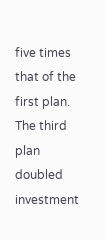five times that of the first plan. The third plan doubled investment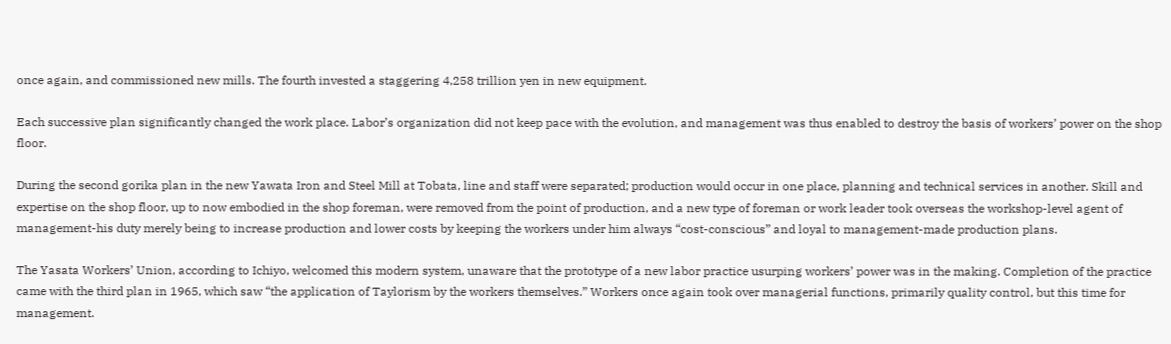once again, and commissioned new mills. The fourth invested a staggering 4,258 trillion yen in new equipment.

Each successive plan significantly changed the work place. Labor’s organization did not keep pace with the evolution, and management was thus enabled to destroy the basis of workers’ power on the shop floor.

During the second gorika plan in the new Yawata Iron and Steel Mill at Tobata, line and staff were separated; production would occur in one place, planning and technical services in another. Skill and expertise on the shop floor, up to now embodied in the shop foreman, were removed from the point of production, and a new type of foreman or work leader took overseas the workshop-level agent of management-his duty merely being to increase production and lower costs by keeping the workers under him always “cost-conscious” and loyal to management-made production plans.

The Yasata Workers’ Union, according to Ichiyo, welcomed this modern system, unaware that the prototype of a new labor practice usurping workers’ power was in the making. Completion of the practice came with the third plan in 1965, which saw “the application of Taylorism by the workers themselves.” Workers once again took over managerial functions, primarily quality control, but this time for management.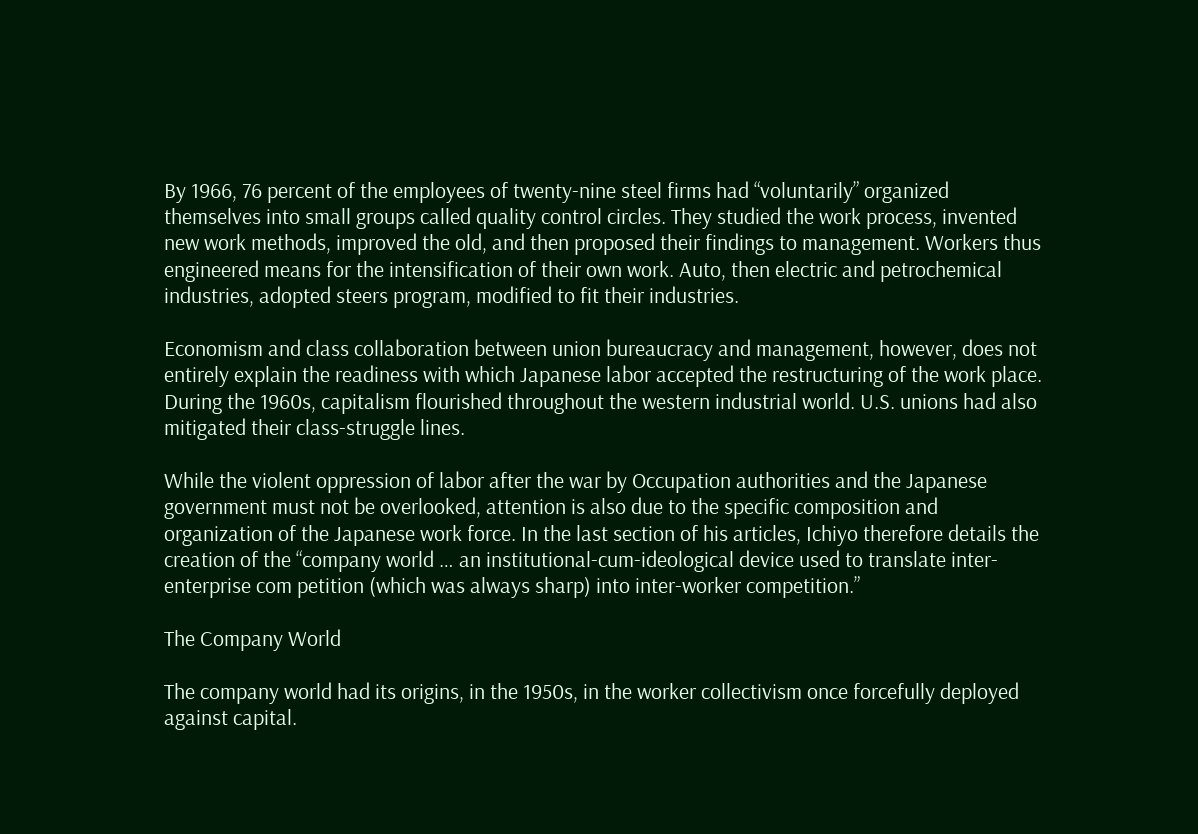By 1966, 76 percent of the employees of twenty-nine steel firms had “voluntarily” organized themselves into small groups called quality control circles. They studied the work process, invented new work methods, improved the old, and then proposed their findings to management. Workers thus engineered means for the intensification of their own work. Auto, then electric and petrochemical industries, adopted steers program, modified to fit their industries.

Economism and class collaboration between union bureaucracy and management, however, does not entirely explain the readiness with which Japanese labor accepted the restructuring of the work place. During the 1960s, capitalism flourished throughout the western industrial world. U.S. unions had also mitigated their class-struggle lines.

While the violent oppression of labor after the war by Occupation authorities and the Japanese government must not be overlooked, attention is also due to the specific composition and organization of the Japanese work force. In the last section of his articles, Ichiyo therefore details the creation of the “company world … an institutional-cum-ideological device used to translate inter-enterprise com petition (which was always sharp) into inter-worker competition.”

The Company World

The company world had its origins, in the 1950s, in the worker collectivism once forcefully deployed against capital.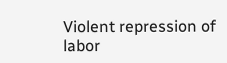Violent repression of labor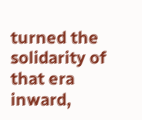turned the solidarity of that era inward,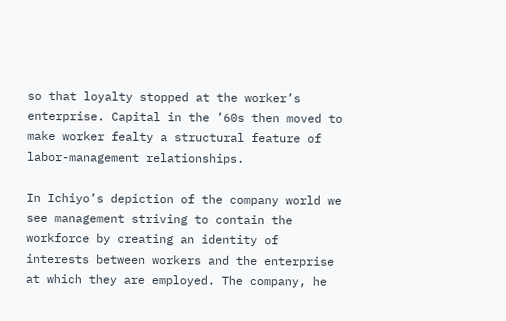so that loyalty stopped at the worker’s enterprise. Capital in the ’60s then moved to make worker fealty a structural feature of labor-management relationships.

In Ichiyo’s depiction of the company world we see management striving to contain the workforce by creating an identity of interests between workers and the enterprise at which they are employed. The company, he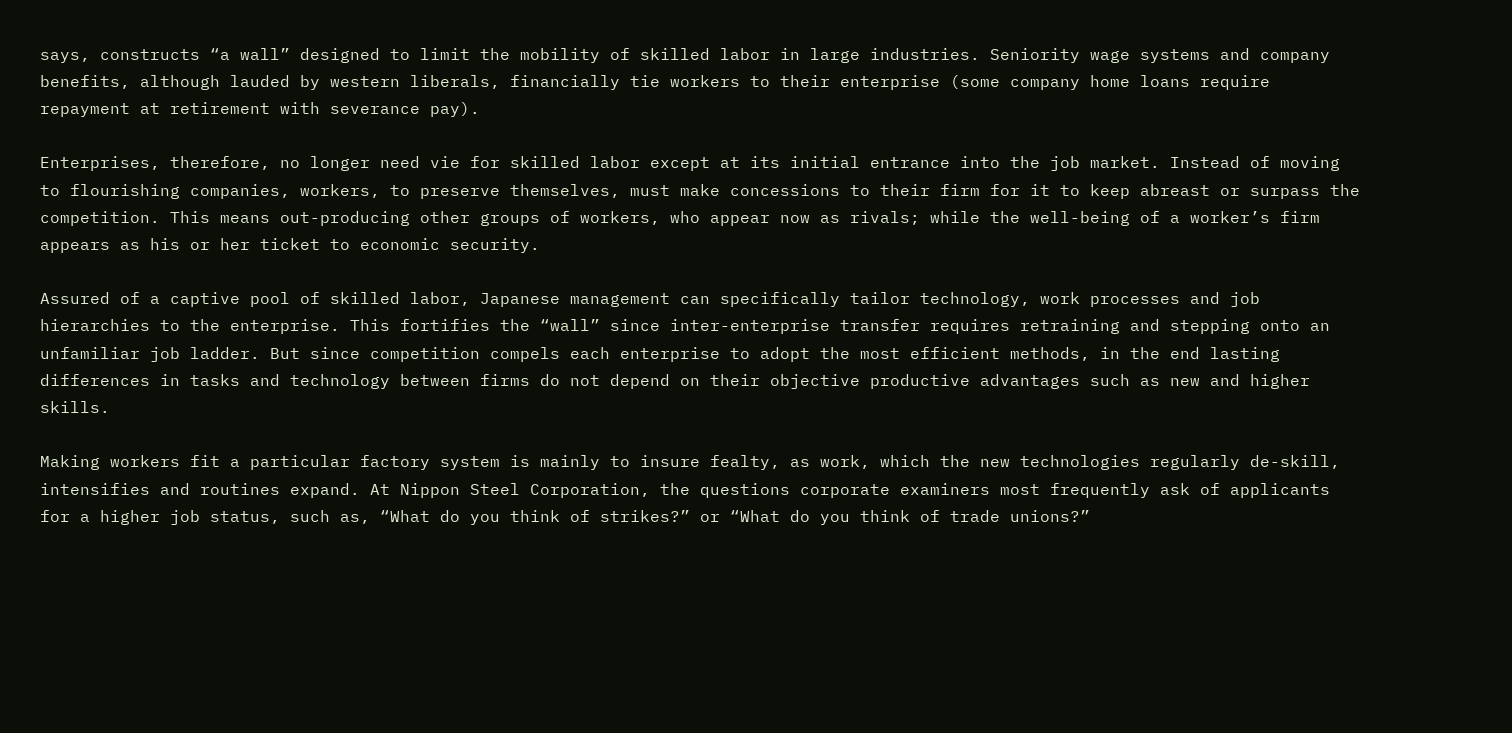says, constructs “a wall” designed to limit the mobility of skilled labor in large industries. Seniority wage systems and company benefits, although lauded by western liberals, financially tie workers to their enterprise (some company home loans require repayment at retirement with severance pay).

Enterprises, therefore, no longer need vie for skilled labor except at its initial entrance into the job market. Instead of moving to flourishing companies, workers, to preserve themselves, must make concessions to their firm for it to keep abreast or surpass the competition. This means out-producing other groups of workers, who appear now as rivals; while the well-being of a worker’s firm appears as his or her ticket to economic security.

Assured of a captive pool of skilled labor, Japanese management can specifically tailor technology, work processes and job hierarchies to the enterprise. This fortifies the “wall” since inter-enterprise transfer requires retraining and stepping onto an unfamiliar job ladder. But since competition compels each enterprise to adopt the most efficient methods, in the end lasting differences in tasks and technology between firms do not depend on their objective productive advantages such as new and higher skills.

Making workers fit a particular factory system is mainly to insure fealty, as work, which the new technologies regularly de-skill, intensifies and routines expand. At Nippon Steel Corporation, the questions corporate examiners most frequently ask of applicants for a higher job status, such as, “What do you think of strikes?” or “What do you think of trade unions?”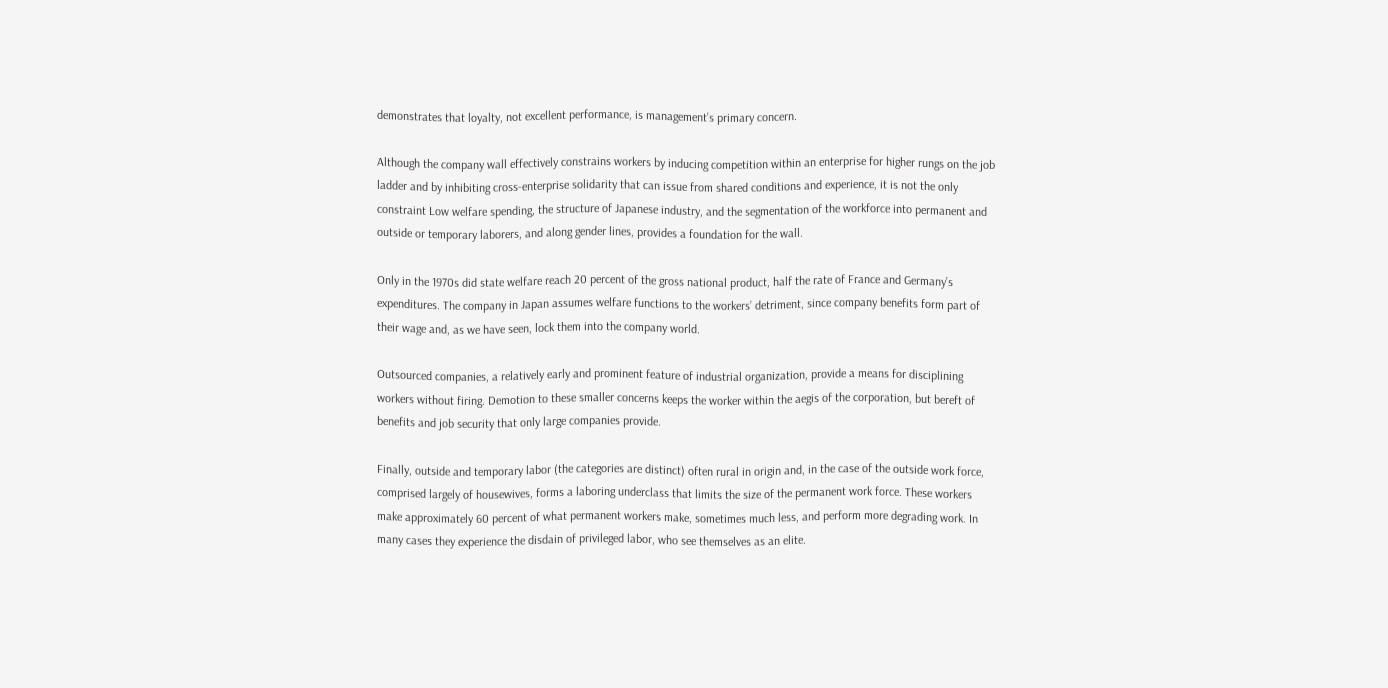demonstrates that loyalty, not excellent performance, is management’s primary concern.

Although the company wall effectively constrains workers by inducing competition within an enterprise for higher rungs on the job ladder and by inhibiting cross-enterprise solidarity that can issue from shared conditions and experience, it is not the only constraint Low welfare spending, the structure of Japanese industry, and the segmentation of the workforce into permanent and outside or temporary laborers, and along gender lines, provides a foundation for the wall.

Only in the 1970s did state welfare reach 20 percent of the gross national product, half the rate of France and Germany’s expenditures. The company in Japan assumes welfare functions to the workers’ detriment, since company benefits form part of their wage and, as we have seen, lock them into the company world.

Outsourced companies, a relatively early and prominent feature of industrial organization, provide a means for disciplining workers without firing. Demotion to these smaller concerns keeps the worker within the aegis of the corporation, but bereft of benefits and job security that only large companies provide.

Finally, outside and temporary labor (the categories are distinct) often rural in origin and, in the case of the outside work force, comprised largely of housewives, forms a laboring underclass that limits the size of the permanent work force. These workers make approximately 60 percent of what permanent workers make, sometimes much less, and perform more degrading work. In many cases they experience the disdain of privileged labor, who see themselves as an elite.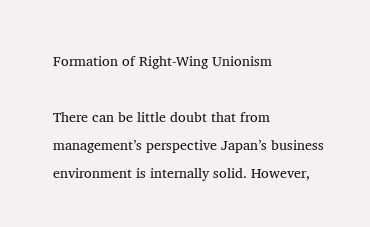Formation of Right-Wing Unionism

There can be little doubt that from management’s perspective Japan’s business environment is internally solid. However,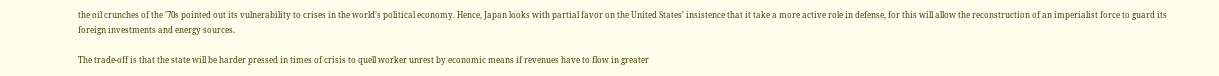the oil crunches of the ’70s pointed out its vulnerability to crises in the world’s political economy. Hence, Japan looks with partial favor on the United States’ insistence that it take a more active role in defense, for this will allow the reconstruction of an imperialist force to guard its foreign investments and energy sources.

The trade-off is that the state will be harder pressed in times of crisis to quell worker unrest by economic means if revenues have to flow in greater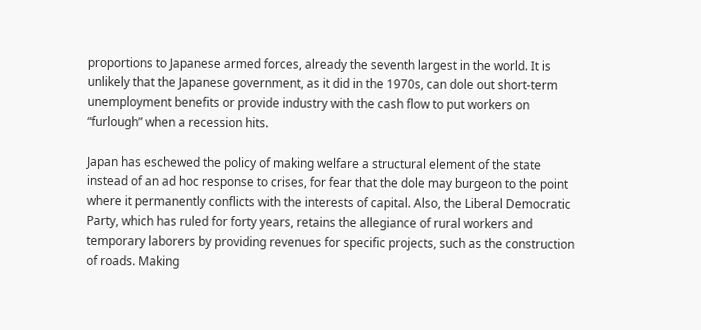proportions to Japanese armed forces, already the seventh largest in the world. It is unlikely that the Japanese government, as it did in the 1970s, can dole out short-term unemployment benefits or provide industry with the cash flow to put workers on “furlough” when a recession hits.

Japan has eschewed the policy of making welfare a structural element of the state instead of an ad hoc response to crises, for fear that the dole may burgeon to the point where it permanently conflicts with the interests of capital. Also, the Liberal Democratic Party, which has ruled for forty years, retains the allegiance of rural workers and temporary laborers by providing revenues for specific projects, such as the construction of roads. Making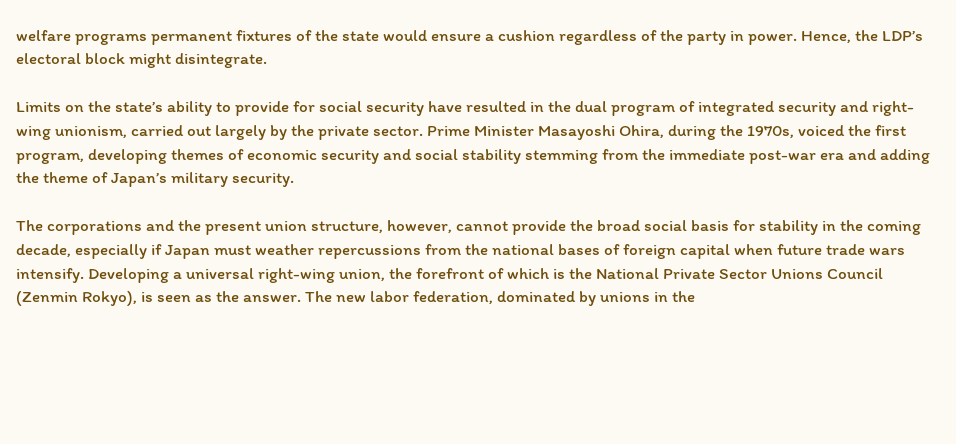welfare programs permanent fixtures of the state would ensure a cushion regardless of the party in power. Hence, the LDP’s electoral block might disintegrate.

Limits on the state’s ability to provide for social security have resulted in the dual program of integrated security and right-wing unionism, carried out largely by the private sector. Prime Minister Masayoshi Ohira, during the 1970s, voiced the first program, developing themes of economic security and social stability stemming from the immediate post-war era and adding the theme of Japan’s military security.

The corporations and the present union structure, however, cannot provide the broad social basis for stability in the coming decade, especially if Japan must weather repercussions from the national bases of foreign capital when future trade wars intensify. Developing a universal right-wing union, the forefront of which is the National Private Sector Unions Council (Zenmin Rokyo), is seen as the answer. The new labor federation, dominated by unions in the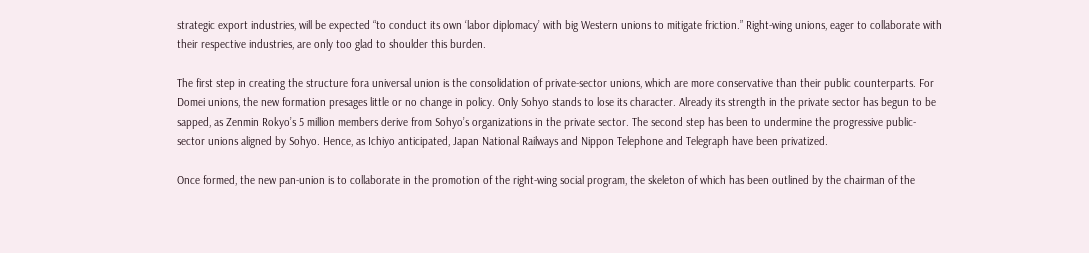strategic export industries, will be expected “to conduct its own ‘labor diplomacy’ with big Western unions to mitigate friction.” Right-wing unions, eager to collaborate with their respective industries, are only too glad to shoulder this burden.

The first step in creating the structure fora universal union is the consolidation of private-sector unions, which are more conservative than their public counterparts. For Domei unions, the new formation presages little or no change in policy. Only Sohyo stands to lose its character. Already its strength in the private sector has begun to be sapped, as Zenmin Rokyo’s 5 million members derive from Sohyo’s organizations in the private sector. The second step has been to undermine the progressive public-sector unions aligned by Sohyo. Hence, as Ichiyo anticipated, Japan National Railways and Nippon Telephone and Telegraph have been privatized.

Once formed, the new pan-union is to collaborate in the promotion of the right-wing social program, the skeleton of which has been outlined by the chairman of the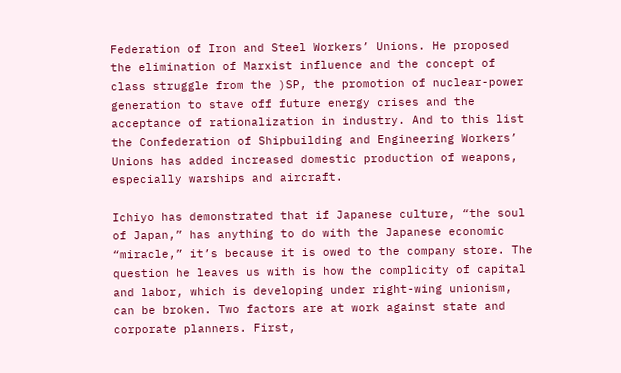Federation of Iron and Steel Workers’ Unions. He proposed the elimination of Marxist influence and the concept of class struggle from the )SP, the promotion of nuclear-power generation to stave off future energy crises and the acceptance of rationalization in industry. And to this list the Confederation of Shipbuilding and Engineering Workers’ Unions has added increased domestic production of weapons, especially warships and aircraft.

Ichiyo has demonstrated that if Japanese culture, “the soul of Japan,” has anything to do with the Japanese economic “miracle,” it’s because it is owed to the company store. The question he leaves us with is how the complicity of capital and labor, which is developing under right-wing unionism, can be broken. Two factors are at work against state and corporate planners. First,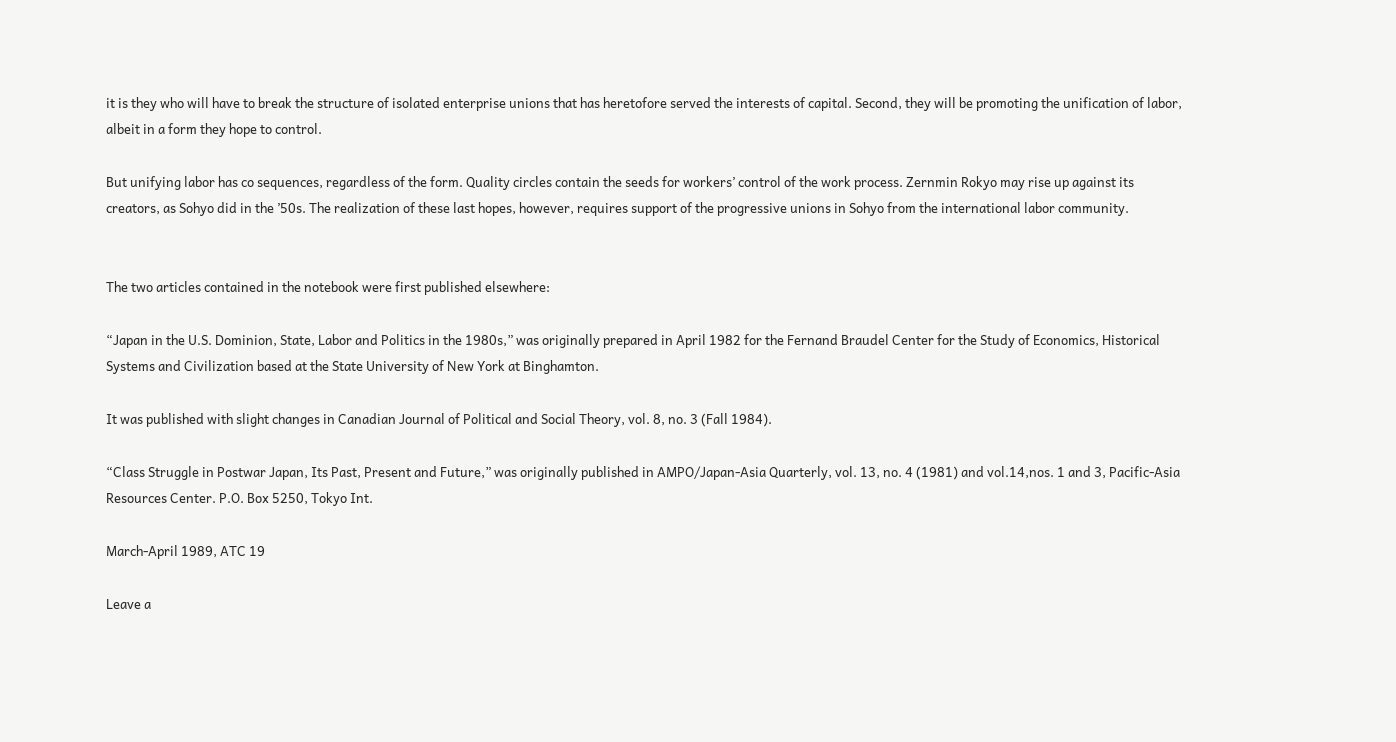it is they who will have to break the structure of isolated enterprise unions that has heretofore served the interests of capital. Second, they will be promoting the unification of labor, albeit in a form they hope to control.

But unifying labor has co sequences, regardless of the form. Quality circles contain the seeds for workers’ control of the work process. Zernmin Rokyo may rise up against its creators, as Sohyo did in the ’50s. The realization of these last hopes, however, requires support of the progressive unions in Sohyo from the international labor community.


The two articles contained in the notebook were first published elsewhere:

“Japan in the U.S. Dominion, State, Labor and Politics in the 1980s,” was originally prepared in April 1982 for the Fernand Braudel Center for the Study of Economics, Historical Systems and Civilization based at the State University of New York at Binghamton.

It was published with slight changes in Canadian Journal of Political and Social Theory, vol. 8, no. 3 (Fall 1984).

“Class Struggle in Postwar Japan, Its Past, Present and Future,” was originally published in AMPO/Japan-Asia Quarterly, vol. 13, no. 4 (1981) and vol.14,nos. 1 and 3, Pacific-Asia Resources Center. P.O. Box 5250, Tokyo Int.

March-April 1989, ATC 19

Leave a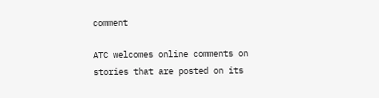comment

ATC welcomes online comments on stories that are posted on its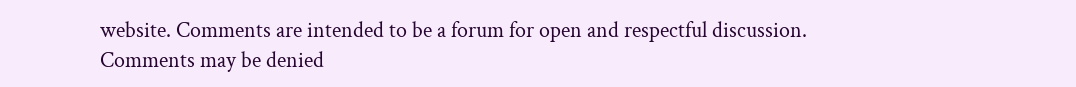website. Comments are intended to be a forum for open and respectful discussion.
Comments may be denied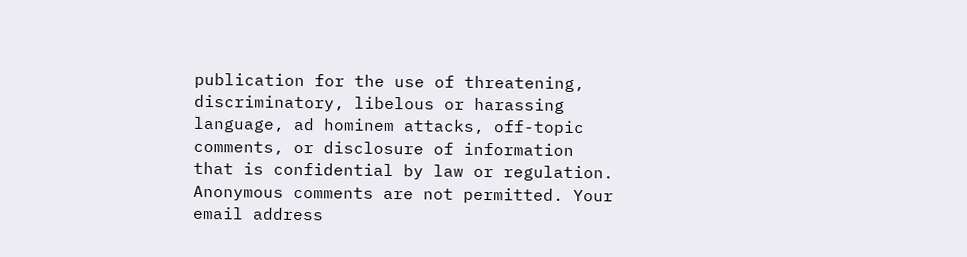publication for the use of threatening, discriminatory, libelous or harassing language, ad hominem attacks, off-topic comments, or disclosure of information that is confidential by law or regulation.
Anonymous comments are not permitted. Your email address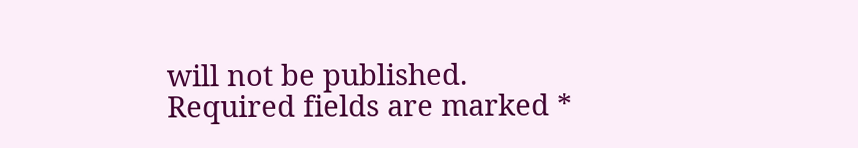will not be published.
Required fields are marked *